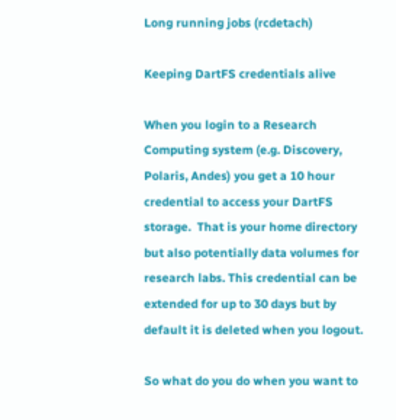Long running jobs (rcdetach)

Keeping DartFS credentials alive

When you login to a Research Computing system (e.g. Discovery, Polaris, Andes) you get a 10 hour credential to access your DartFS storage.  That is your home directory but also potentially data volumes for research labs. This credential can be extended for up to 30 days but by default it is deleted when you logout.

So what do you do when you want to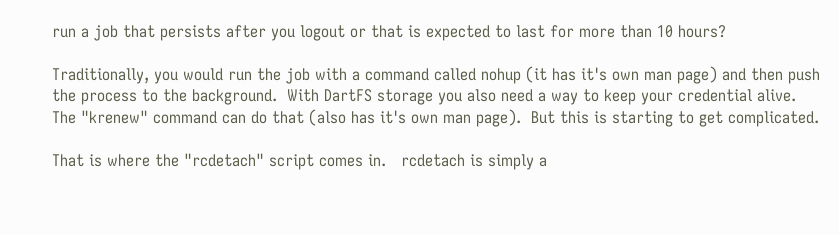run a job that persists after you logout or that is expected to last for more than 10 hours?

Traditionally, you would run the job with a command called nohup (it has it's own man page) and then push the process to the background.  With DartFS storage you also need a way to keep your credential alive.  The "krenew" command can do that (also has it's own man page).  But this is starting to get complicated.

That is where the "rcdetach" script comes in.   rcdetach is simply a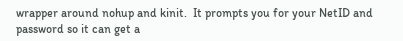wrapper around nohup and kinit.  It prompts you for your NetID and password so it can get a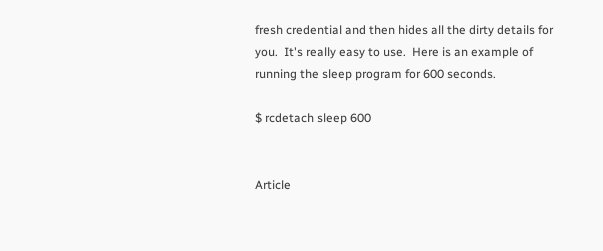fresh credential and then hides all the dirty details for you.  It's really easy to use.  Here is an example of running the sleep program for 600 seconds.

$ rcdetach sleep 600


Article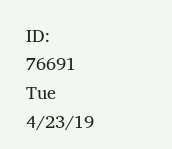ID: 76691
Tue 4/23/19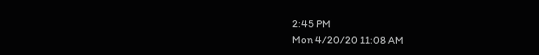2:45 PM
Mon 4/20/20 11:08 AM